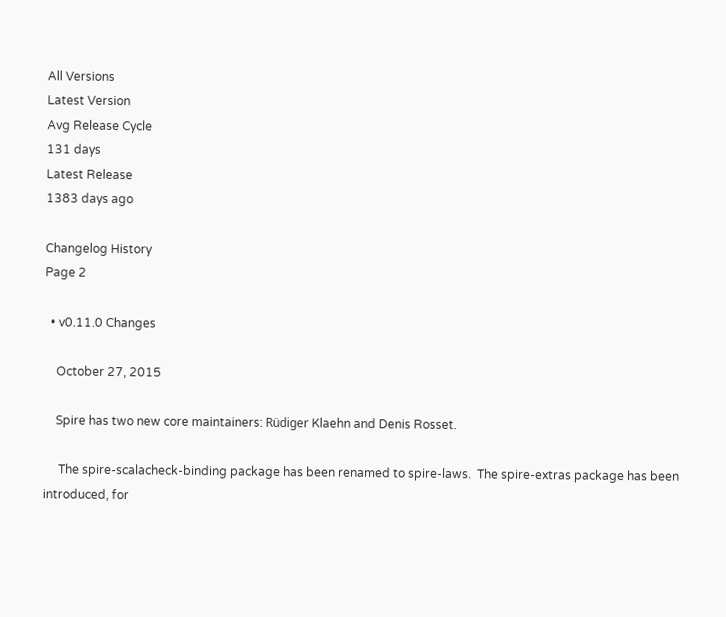All Versions
Latest Version
Avg Release Cycle
131 days
Latest Release
1383 days ago

Changelog History
Page 2

  • v0.11.0 Changes

    October 27, 2015

    Spire has two new core maintainers: Rüdiger Klaehn and Denis Rosset.

     The spire-scalacheck-binding package has been renamed to spire-laws.  The spire-extras package has been introduced, for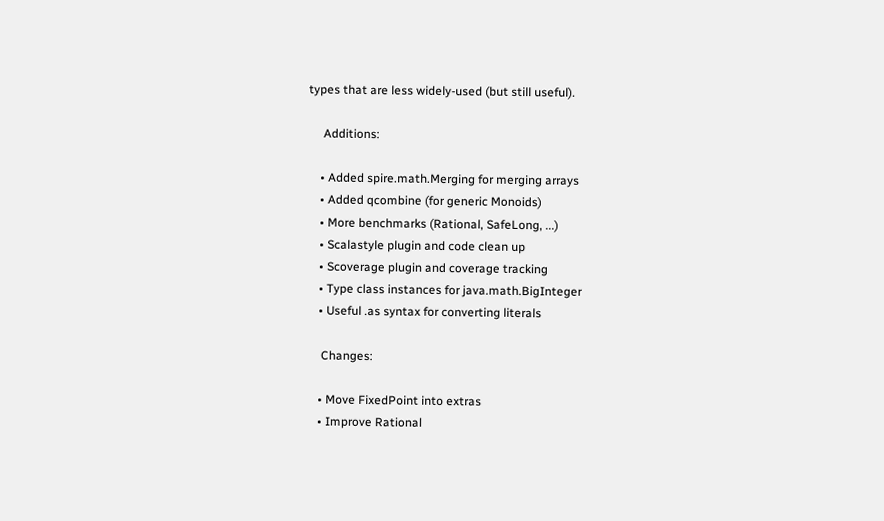types that are less widely-used (but still useful).

     Additions:

    • Added spire.math.Merging for merging arrays
    • Added qcombine (for generic Monoids)
    • More benchmarks (Rational, SafeLong, ...)
    • Scalastyle plugin and code clean up
    • Scoverage plugin and coverage tracking
    • Type class instances for java.math.BigInteger
    • Useful .as syntax for converting literals

     Changes:

    • Move FixedPoint into extras
    • Improve Rational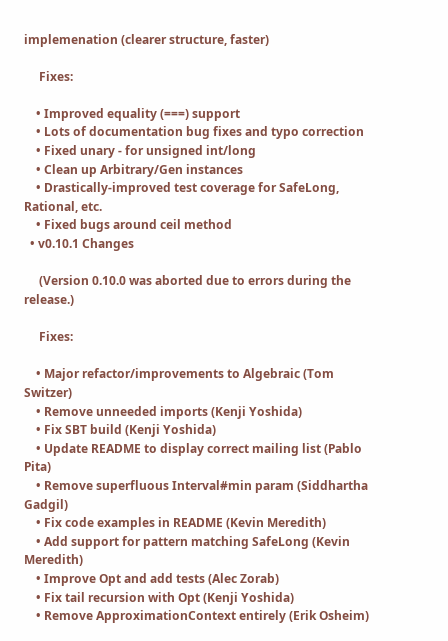implemenation (clearer structure, faster)

     Fixes:

    • Improved equality (===) support
    • Lots of documentation bug fixes and typo correction
    • Fixed unary - for unsigned int/long
    • Clean up Arbitrary/Gen instances
    • Drastically-improved test coverage for SafeLong, Rational, etc.
    • Fixed bugs around ceil method
  • v0.10.1 Changes

     (Version 0.10.0 was aborted due to errors during the release.)

     Fixes:

    • Major refactor/improvements to Algebraic (Tom Switzer)
    • Remove unneeded imports (Kenji Yoshida)
    • Fix SBT build (Kenji Yoshida)
    • Update README to display correct mailing list (Pablo Pita)
    • Remove superfluous Interval#min param (Siddhartha Gadgil)
    • Fix code examples in README (Kevin Meredith)
    • Add support for pattern matching SafeLong (Kevin Meredith)
    • Improve Opt and add tests (Alec Zorab)
    • Fix tail recursion with Opt (Kenji Yoshida)
    • Remove ApproximationContext entirely (Erik Osheim)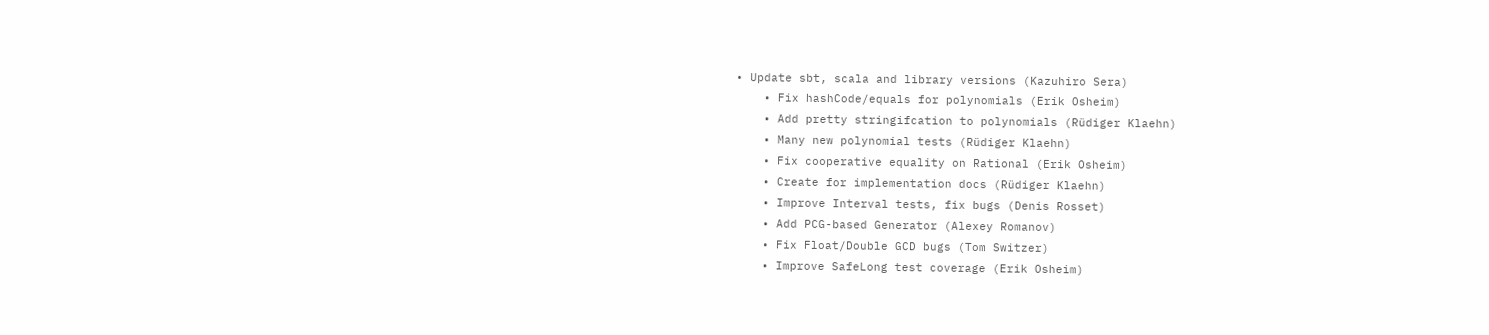• Update sbt, scala and library versions (Kazuhiro Sera)
    • Fix hashCode/equals for polynomials (Erik Osheim)
    • Add pretty stringifcation to polynomials (Rüdiger Klaehn)
    • Many new polynomial tests (Rüdiger Klaehn)
    • Fix cooperative equality on Rational (Erik Osheim)
    • Create for implementation docs (Rüdiger Klaehn)
    • Improve Interval tests, fix bugs (Denis Rosset)
    • Add PCG-based Generator (Alexey Romanov)
    • Fix Float/Double GCD bugs (Tom Switzer)
    • Improve SafeLong test coverage (Erik Osheim)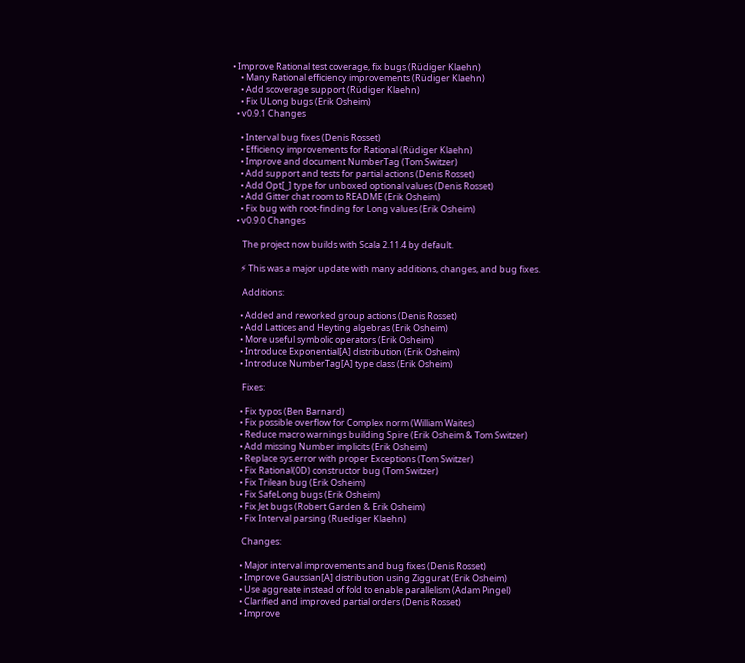• Improve Rational test coverage, fix bugs (Rüdiger Klaehn)
    • Many Rational efficiency improvements (Rüdiger Klaehn)
    • Add scoverage support (Rüdiger Klaehn)
    • Fix ULong bugs (Erik Osheim)
  • v0.9.1 Changes

    • Interval bug fixes (Denis Rosset)
    • Efficiency improvements for Rational (Rüdiger Klaehn)
    • Improve and document NumberTag (Tom Switzer)
    • Add support and tests for partial actions (Denis Rosset)
    • Add Opt[_] type for unboxed optional values (Denis Rosset)
    • Add Gitter chat room to README (Erik Osheim)
    • Fix bug with root-finding for Long values (Erik Osheim)
  • v0.9.0 Changes

     The project now builds with Scala 2.11.4 by default.

    ⚡ This was a major update with many additions, changes, and bug fixes.

     Additions:

    • Added and reworked group actions (Denis Rosset)
    • Add Lattices and Heyting algebras (Erik Osheim)
    • More useful symbolic operators (Erik Osheim)
    • Introduce Exponential[A] distribution (Erik Osheim)
    • Introduce NumberTag[A] type class (Erik Osheim)

     Fixes:

    • Fix typos (Ben Barnard)
    • Fix possible overflow for Complex norm (William Waites)
    • Reduce macro warnings building Spire (Erik Osheim & Tom Switzer)
    • Add missing Number implicits (Erik Osheim)
    • Replace sys.error with proper Exceptions (Tom Switzer)
    • Fix Rational(0D) constructor bug (Tom Switzer)
    • Fix Trilean bug (Erik Osheim)
    • Fix SafeLong bugs (Erik Osheim)
    • Fix Jet bugs (Robert Garden & Erik Osheim)
    • Fix Interval parsing (Ruediger Klaehn)

     Changes:

    • Major interval improvements and bug fixes (Denis Rosset)
    • Improve Gaussian[A] distribution using Ziggurat (Erik Osheim)
    • Use aggreate instead of fold to enable parallelism (Adam Pingel)
    • Clarified and improved partial orders (Denis Rosset)
    • Improve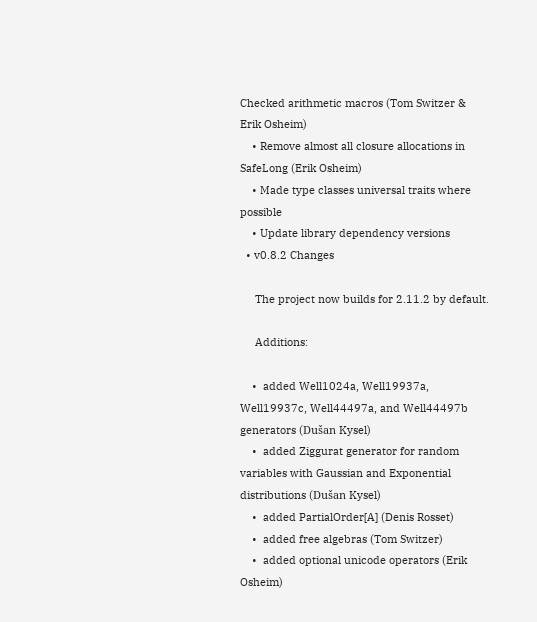Checked arithmetic macros (Tom Switzer & Erik Osheim)
    • Remove almost all closure allocations in SafeLong (Erik Osheim)
    • Made type classes universal traits where possible
    • Update library dependency versions
  • v0.8.2 Changes

     The project now builds for 2.11.2 by default.

     Additions:

    •  added Well1024a, Well19937a, Well19937c, Well44497a, and Well44497b generators (Dušan Kysel)
    •  added Ziggurat generator for random variables with Gaussian and Exponential distributions (Dušan Kysel)
    •  added PartialOrder[A] (Denis Rosset)
    •  added free algebras (Tom Switzer)
    •  added optional unicode operators (Erik Osheim)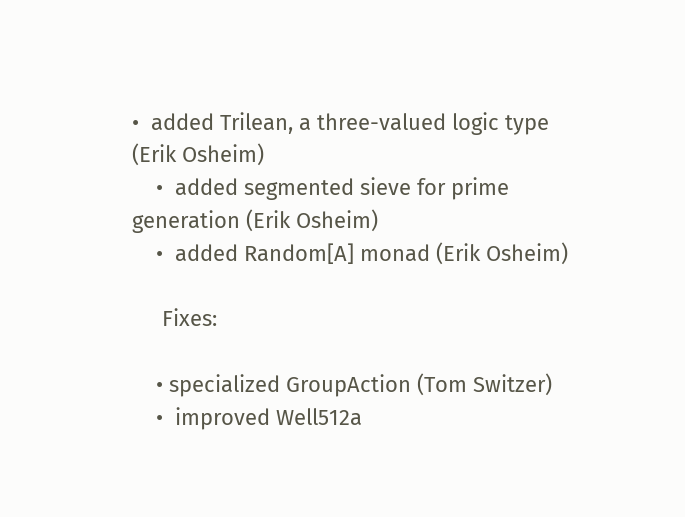•  added Trilean, a three-valued logic type (Erik Osheim)
    •  added segmented sieve for prime generation (Erik Osheim)
    •  added Random[A] monad (Erik Osheim)

     Fixes:

    • specialized GroupAction (Tom Switzer)
    •  improved Well512a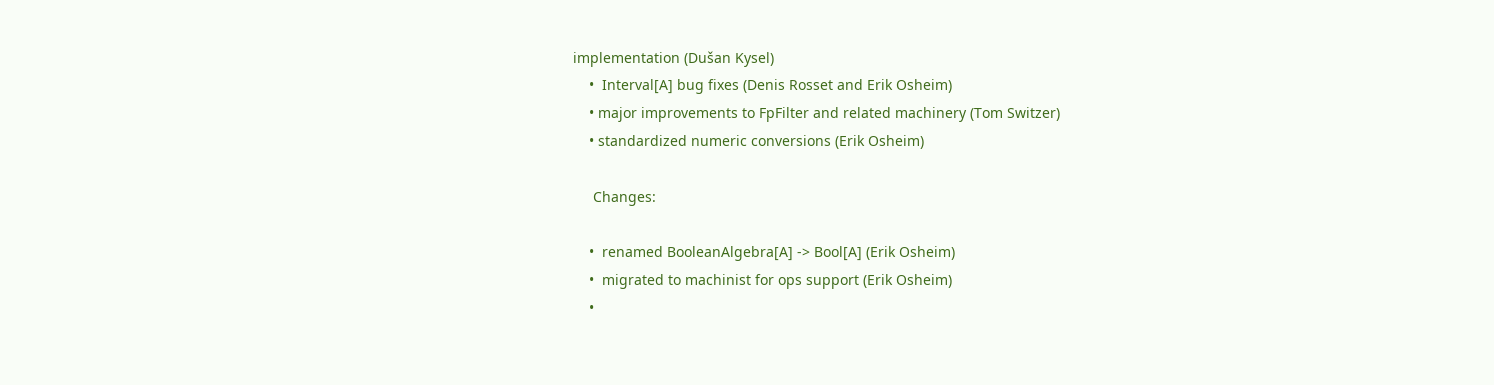implementation (Dušan Kysel)
    •  Interval[A] bug fixes (Denis Rosset and Erik Osheim)
    • major improvements to FpFilter and related machinery (Tom Switzer)
    • standardized numeric conversions (Erik Osheim)

     Changes:

    •  renamed BooleanAlgebra[A] -> Bool[A] (Erik Osheim)
    •  migrated to machinist for ops support (Erik Osheim)
    •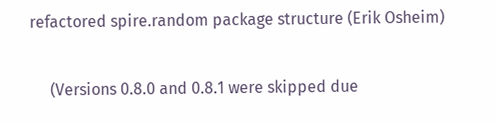refactored spire.random package structure (Erik Osheim)

     (Versions 0.8.0 and 0.8.1 were skipped due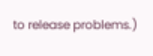to release problems.)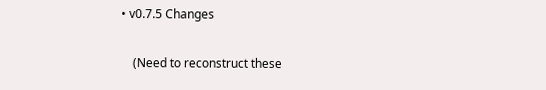• v0.7.5 Changes

    (Need to reconstruct these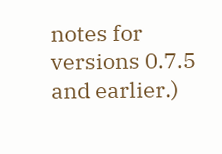notes for versions 0.7.5 and earlier.)